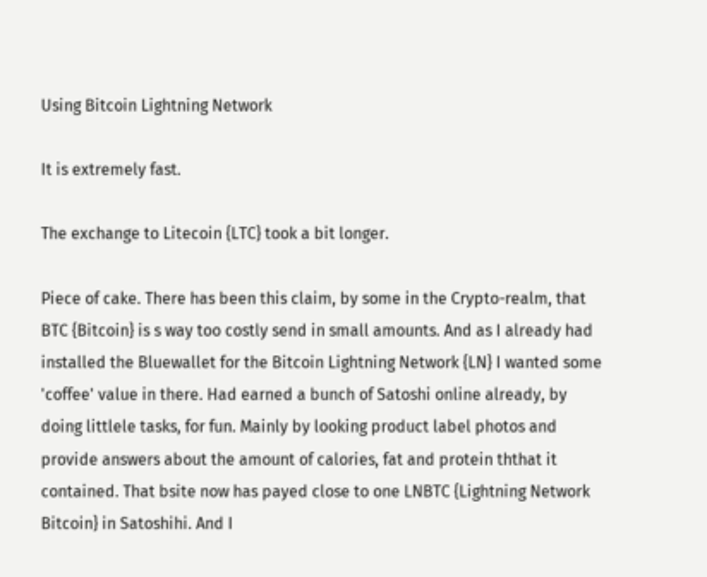Using Bitcoin Lightning Network

It is extremely fast.

The exchange to Litecoin {LTC} took a bit longer.

Piece of cake. There has been this claim, by some in the Crypto-realm, that BTC {Bitcoin} is s way too costly send in small amounts. And as I already had installed the Bluewallet for the Bitcoin Lightning Network {LN} I wanted some 'coffee' value in there. Had earned a bunch of Satoshi online already, by doing littlele tasks, for fun. Mainly by looking product label photos and provide answers about the amount of calories, fat and protein ththat it contained. That bsite now has payed close to one LNBTC {Lightning Network Bitcoin} in Satoshihi. And I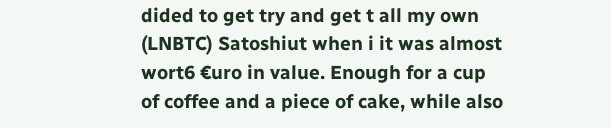dided to get try and get t all my own (LNBTC) Satoshiut when i it was almost wort6 €uro in value. Enough for a cup of coffee and a piece of cake, while also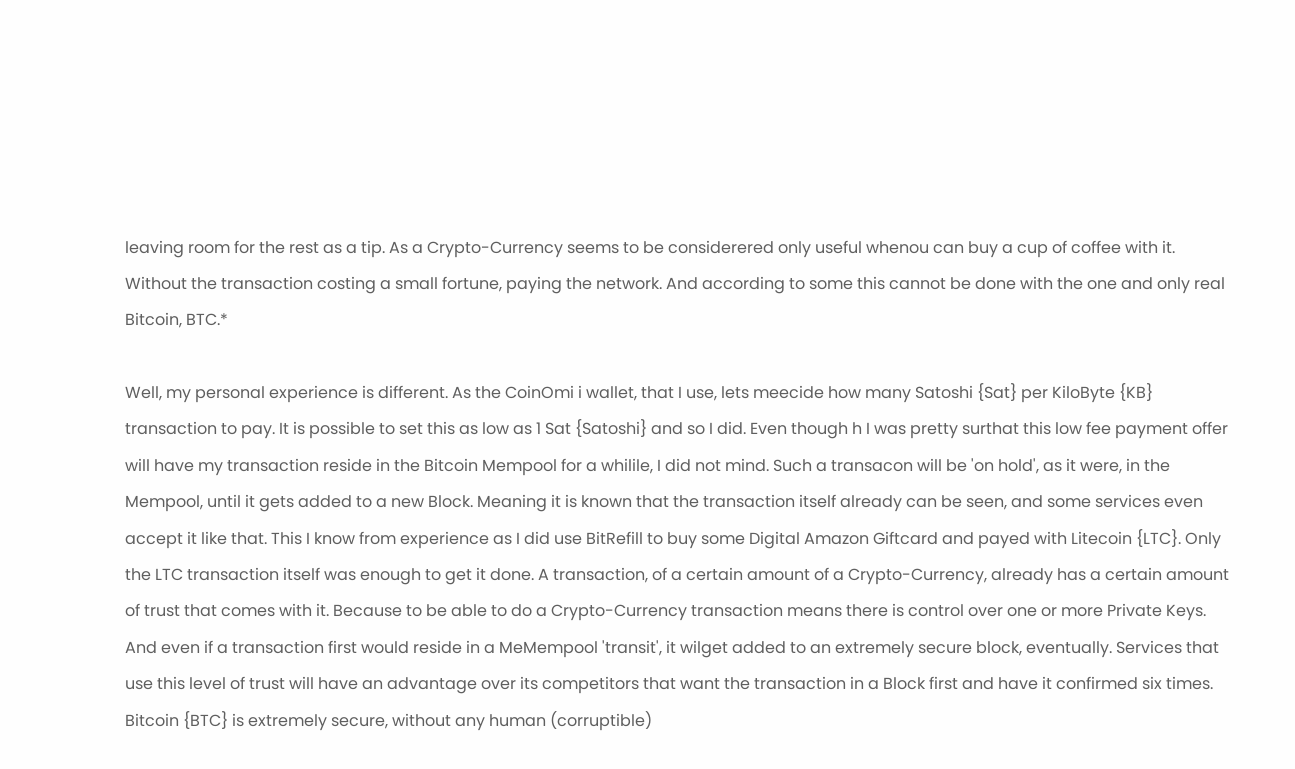leaving room for the rest as a tip. As a Crypto-Currency seems to be considerered only useful whenou can buy a cup of coffee with it. Without the transaction costing a small fortune, paying the network. And according to some this cannot be done with the one and only real Bitcoin, BTC.*

Well, my personal experience is different. As the CoinOmi i wallet, that I use, lets meecide how many Satoshi {Sat} per KiloByte {KB} transaction to pay. It is possible to set this as low as 1 Sat {Satoshi} and so I did. Even though h I was pretty surthat this low fee payment offer will have my transaction reside in the Bitcoin Mempool for a whilile, I did not mind. Such a transacon will be 'on hold', as it were, in the Mempool, until it gets added to a new Block. Meaning it is known that the transaction itself already can be seen, and some services even accept it like that. This I know from experience as I did use BitRefill to buy some Digital Amazon Giftcard and payed with Litecoin {LTC}. Only the LTC transaction itself was enough to get it done. A transaction, of a certain amount of a Crypto-Currency, already has a certain amount of trust that comes with it. Because to be able to do a Crypto-Currency transaction means there is control over one or more Private Keys. And even if a transaction first would reside in a MeMempool 'transit', it wilget added to an extremely secure block, eventually. Services that use this level of trust will have an advantage over its competitors that want the transaction in a Block first and have it confirmed six times. Bitcoin {BTC} is extremely secure, without any human (corruptible)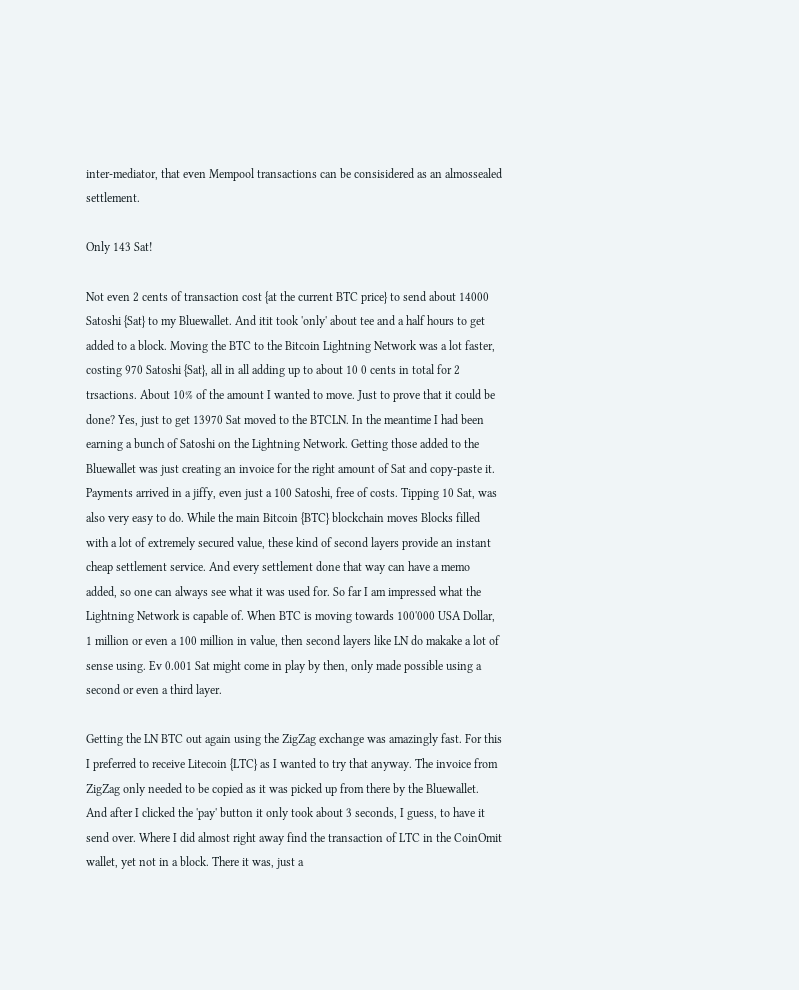inter-mediator, that even Mempool transactions can be consisidered as an almossealed settlement.

Only 143 Sat!

Not even 2 cents of transaction cost {at the current BTC price} to send about 14000 Satoshi {Sat} to my Bluewallet. And itit took 'only' about tee and a half hours to get added to a block. Moving the BTC to the Bitcoin Lightning Network was a lot faster, costing 970 Satoshi {Sat}, all in all adding up to about 10 0 cents in total for 2 trsactions. About 10% of the amount I wanted to move. Just to prove that it could be done? Yes, just to get 13970 Sat moved to the BTCLN. In the meantime I had been earning a bunch of Satoshi on the Lightning Network. Getting those added to the Bluewallet was just creating an invoice for the right amount of Sat and copy-paste it. Payments arrived in a jiffy, even just a 100 Satoshi, free of costs. Tipping 10 Sat, was also very easy to do. While the main Bitcoin {BTC} blockchain moves Blocks filled with a lot of extremely secured value, these kind of second layers provide an instant cheap settlement service. And every settlement done that way can have a memo added, so one can always see what it was used for. So far I am impressed what the Lightning Network is capable of. When BTC is moving towards 100'000 USA Dollar, 1 million or even a 100 million in value, then second layers like LN do makake a lot of sense using. Ev 0.001 Sat might come in play by then, only made possible using a second or even a third layer.

Getting the LN BTC out again using the ZigZag exchange was amazingly fast. For this I preferred to receive Litecoin {LTC} as I wanted to try that anyway. The invoice from ZigZag only needed to be copied as it was picked up from there by the Bluewallet. And after I clicked the 'pay' button it only took about 3 seconds, I guess, to have it send over. Where I did almost right away find the transaction of LTC in the CoinOmit wallet, yet not in a block. There it was, just a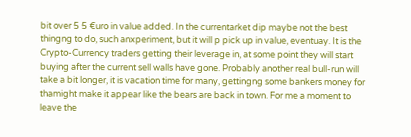bit over 5 5 €uro in value added. In the currentarket dip maybe not the best thingng to do, such anxperiment, but it will p pick up in value, eventuay. It is the Crypto-Currency traders getting their leverage in, at some point they will start buying after the current sell walls have gone. Probably another real bull-run will take a bit longer, it is vacation time for many, gettingng some bankers money for thamight make it appear like the bears are back in town. For me a moment to leave the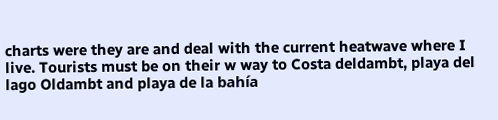charts were they are and deal with the current heatwave where I live. Tourists must be on their w way to Costa deldambt, playa del lago Oldambt and playa de la bahía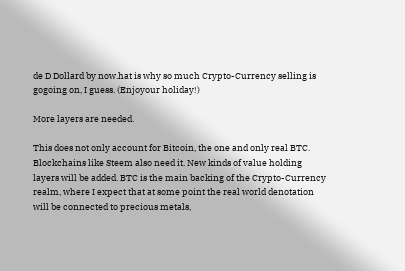de D Dollard by now.hat is why so much Crypto-Currency selling is gogoing on, I guess. (Enjoyour holiday!)

More layers are needed.

This does not only account for Bitcoin, the one and only real BTC. Blockchains like Steem also need it. New kinds of value holding layers will be added. BTC is the main backing of the Crypto-Currency realm, where I expect that at some point the real world denotation will be connected to precious metals,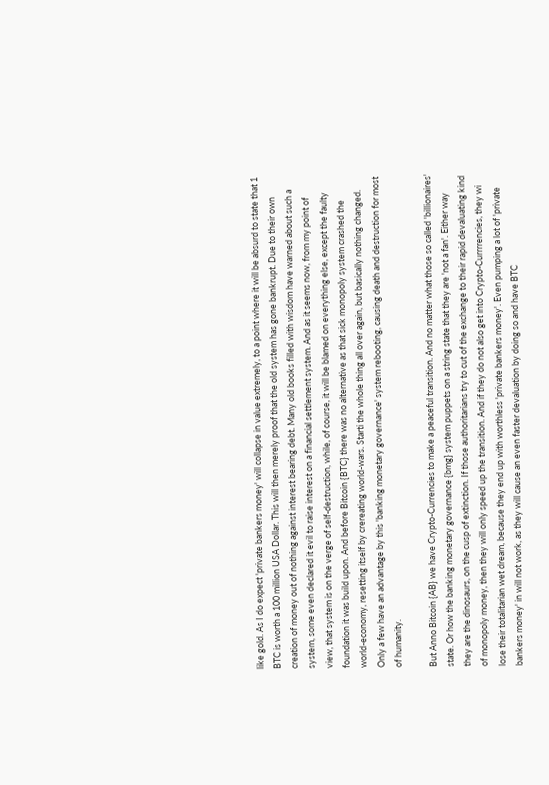like gold. As I do expect 'private bankers money' will collapse in value extremely, to a point where it will be absurd to state that 1 BTC is worth a 100 million USA Dollar. This will then merely proof that the old system has gone bankrupt. Due to their own creation of money out of nothing against interest bearing debt. Many old books filled with wisdom have warned about such a system, some even declared it evil to raise interest on a financial settlement system. And as it seems now, from my point of view, that system is on the verge of self-destruction, while, of course, it will be blamed on everything else, except the faulty foundation it was build upon. And before Bitcoin {BTC} there was no alternative as that sick monopoly system crashed the world-economy, resetting itself by crereating world-wars. Starti the whole thing all over again, but basically nothing changed. Only a few have an advantage by this 'banking monetary governance' system rebooting, causing death and destruction for most of humanity.

But Anno Bitcoin {AB} we have Crypto-Currencies to make a peaceful transition. And no matter what those so called 'billionaires' state. Or how the banking monetary governance {bmg} system puppets on a string state that they are 'not a fan'. Either way they are the dinosaurs, on the cusp of extinction. If those authoritarians try to cut of the exchange to their rapid devaluating kind of monopoly money, then they will only speed up the transition. And if they do not also get into Crypto-Currrrencies, they wi lose their totalitarian wet dream, because they end up with worthless 'private bankers money'. Even pumping a lot of 'private bankers money' in will not work, as they will cause an even faster devaluation by doing so and have BTC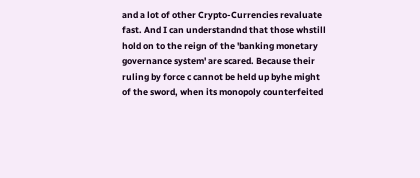and a lot of other Crypto-Currencies revaluate fast. And I can understandnd that those whstill hold on to the reign of the 'banking monetary governance system' are scared. Because their ruling by force c cannot be held up byhe might of the sword, when its monopoly counterfeited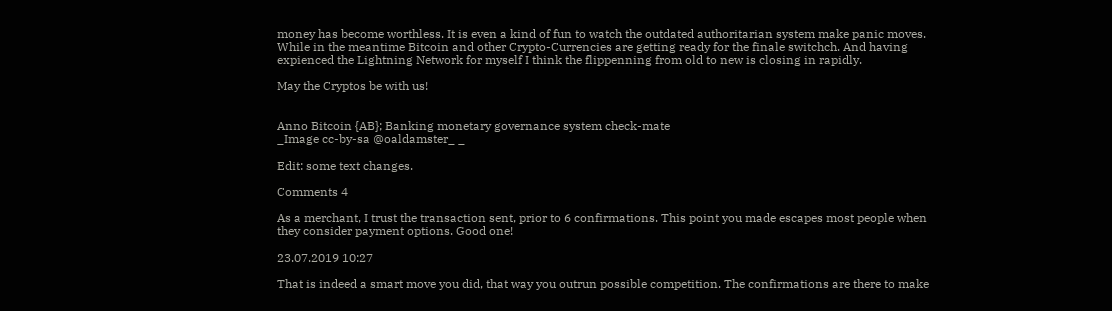money has become worthless. It is even a kind of fun to watch the outdated authoritarian system make panic moves. While in the meantime Bitcoin and other Crypto-Currencies are getting ready for the finale switchch. And having expienced the Lightning Network for myself I think the flippenning from old to new is closing in rapidly.

May the Cryptos be with us!


Anno Bitcoin {AB}; Banking monetary governance system check-mate
_Image cc-by-sa @oaldamster_ _

Edit: some text changes.

Comments 4

As a merchant, I trust the transaction sent, prior to 6 confirmations. This point you made escapes most people when they consider payment options. Good one!

23.07.2019 10:27

That is indeed a smart move you did, that way you outrun possible competition. The confirmations are there to make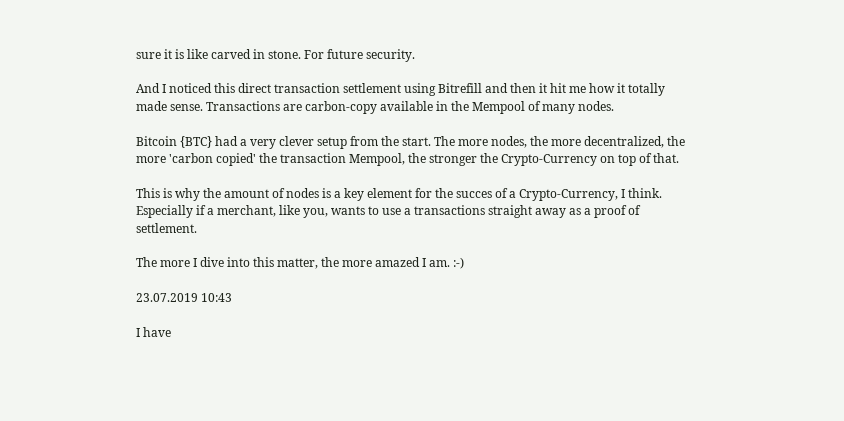sure it is like carved in stone. For future security.

And I noticed this direct transaction settlement using Bitrefill and then it hit me how it totally made sense. Transactions are carbon-copy available in the Mempool of many nodes.

Bitcoin {BTC} had a very clever setup from the start. The more nodes, the more decentralized, the more 'carbon copied' the transaction Mempool, the stronger the Crypto-Currency on top of that.

This is why the amount of nodes is a key element for the succes of a Crypto-Currency, I think. Especially if a merchant, like you, wants to use a transactions straight away as a proof of settlement.

The more I dive into this matter, the more amazed I am. :-)

23.07.2019 10:43

I have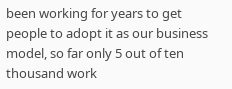been working for years to get people to adopt it as our business model, so far only 5 out of ten thousand work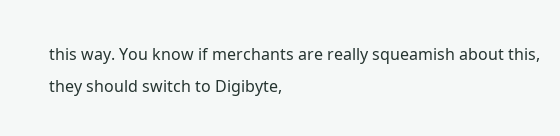this way. You know if merchants are really squeamish about this, they should switch to Digibyte,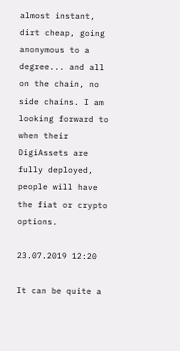almost instant, dirt cheap, going anonymous to a degree... and all on the chain, no side chains. I am looking forward to when their DigiAssets are fully deployed, people will have the fiat or crypto options.

23.07.2019 12:20

It can be quite a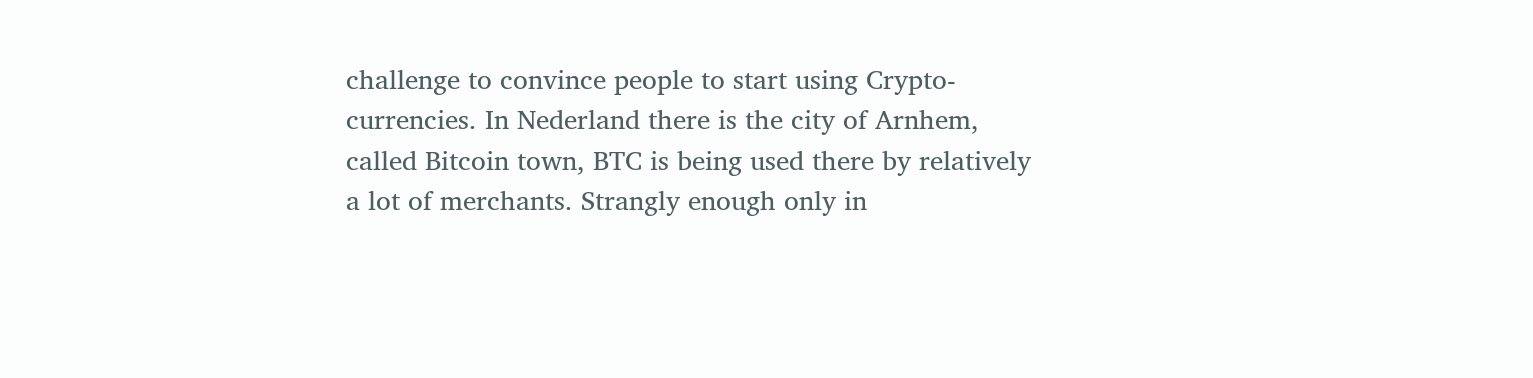challenge to convince people to start using Crypto-currencies. In Nederland there is the city of Arnhem, called Bitcoin town, BTC is being used there by relatively a lot of merchants. Strangly enough only in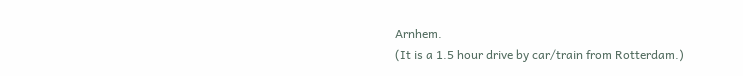Arnhem.
(It is a 1.5 hour drive by car/train from Rotterdam.)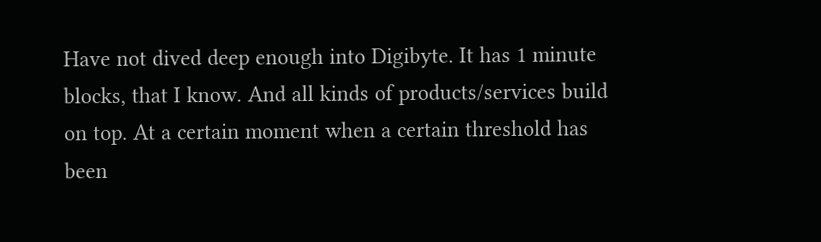Have not dived deep enough into Digibyte. It has 1 minute blocks, that I know. And all kinds of products/services build on top. At a certain moment when a certain threshold has been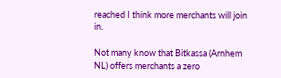reached I think more merchants will join in.

Not many know that Bitkassa (Arnhem NL) offers merchants a zero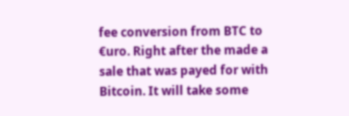fee conversion from BTC to €uro. Right after the made a sale that was payed for with Bitcoin. It will take some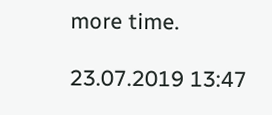more time.

23.07.2019 13:47